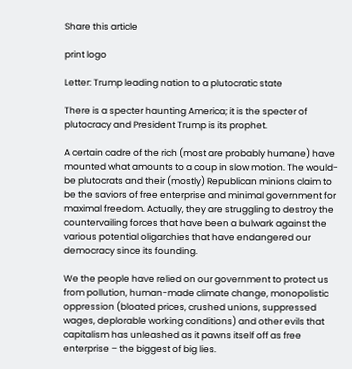Share this article

print logo

Letter: Trump leading nation to a plutocratic state

There is a specter haunting America; it is the specter of plutocracy and President Trump is its prophet.

A certain cadre of the rich (most are probably humane) have mounted what amounts to a coup in slow motion. The would-be plutocrats and their (mostly) Republican minions claim to be the saviors of free enterprise and minimal government for maximal freedom. Actually, they are struggling to destroy the countervailing forces that have been a bulwark against the various potential oligarchies that have endangered our democracy since its founding.

We the people have relied on our government to protect us from pollution, human-made climate change, monopolistic oppression (bloated prices, crushed unions, suppressed wages, deplorable working conditions) and other evils that capitalism has unleashed as it pawns itself off as free enterprise – the biggest of big lies.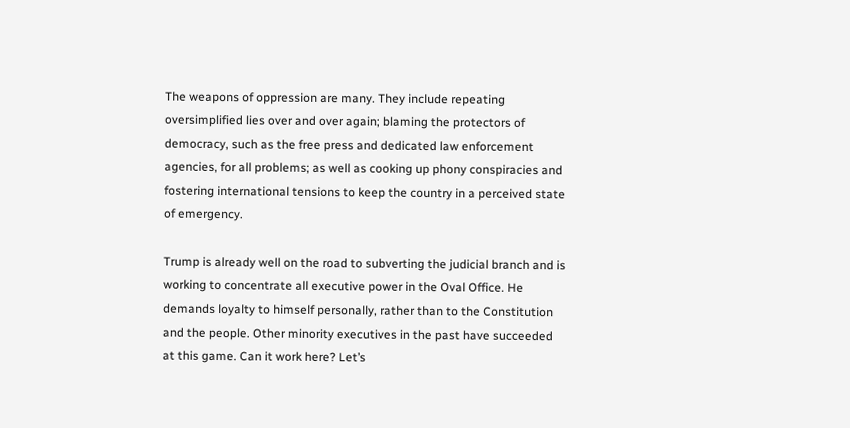The weapons of oppression are many. They include repeating oversimplified lies over and over again; blaming the protectors of democracy, such as the free press and dedicated law enforcement agencies, for all problems; as well as cooking up phony conspiracies and fostering international tensions to keep the country in a perceived state of emergency.

Trump is already well on the road to subverting the judicial branch and is working to concentrate all executive power in the Oval Office. He demands loyalty to himself personally, rather than to the Constitution and the people. Other minority executives in the past have succeeded at this game. Can it work here? Let’s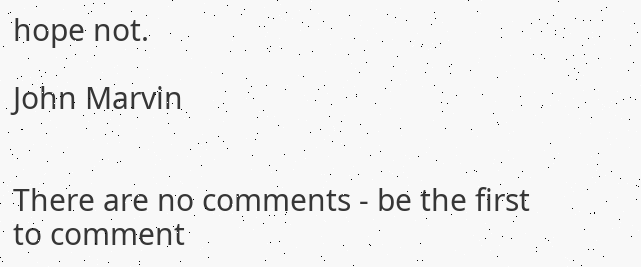hope not.

John Marvin


There are no comments - be the first to comment